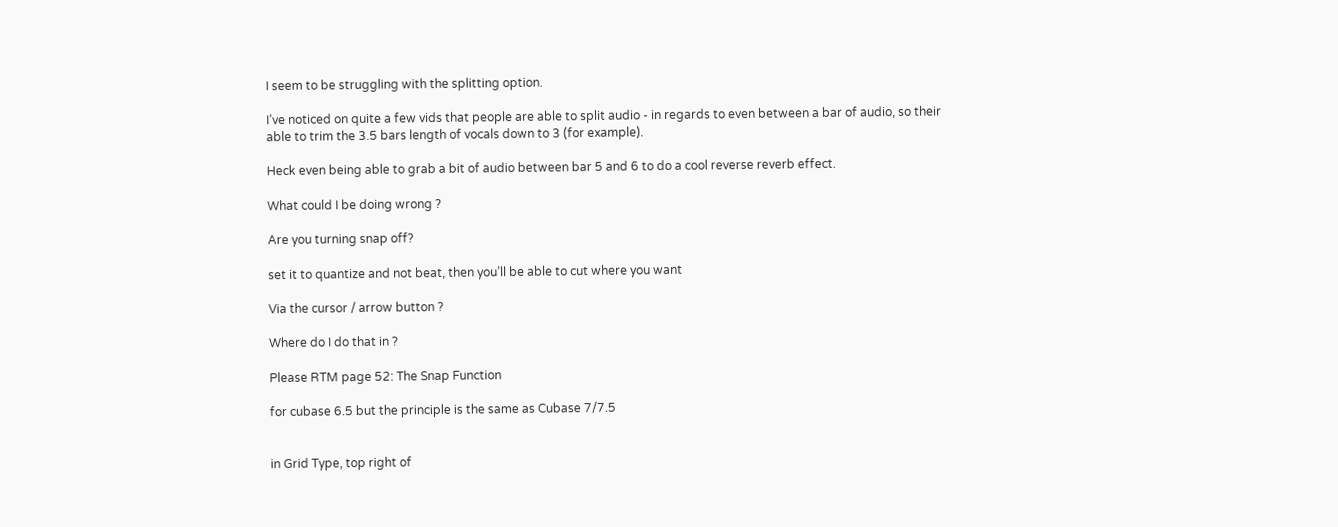I seem to be struggling with the splitting option.

I’ve noticed on quite a few vids that people are able to split audio - in regards to even between a bar of audio, so their able to trim the 3.5 bars length of vocals down to 3 (for example).

Heck even being able to grab a bit of audio between bar 5 and 6 to do a cool reverse reverb effect.

What could I be doing wrong ?

Are you turning snap off?

set it to quantize and not beat, then you’ll be able to cut where you want

Via the cursor / arrow button ?

Where do I do that in ?

Please RTM page 52: The Snap Function

for cubase 6.5 but the principle is the same as Cubase 7/7.5


in Grid Type, top right of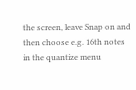the screen, leave Snap on and then choose e.g. 16th notes in the quantize menu